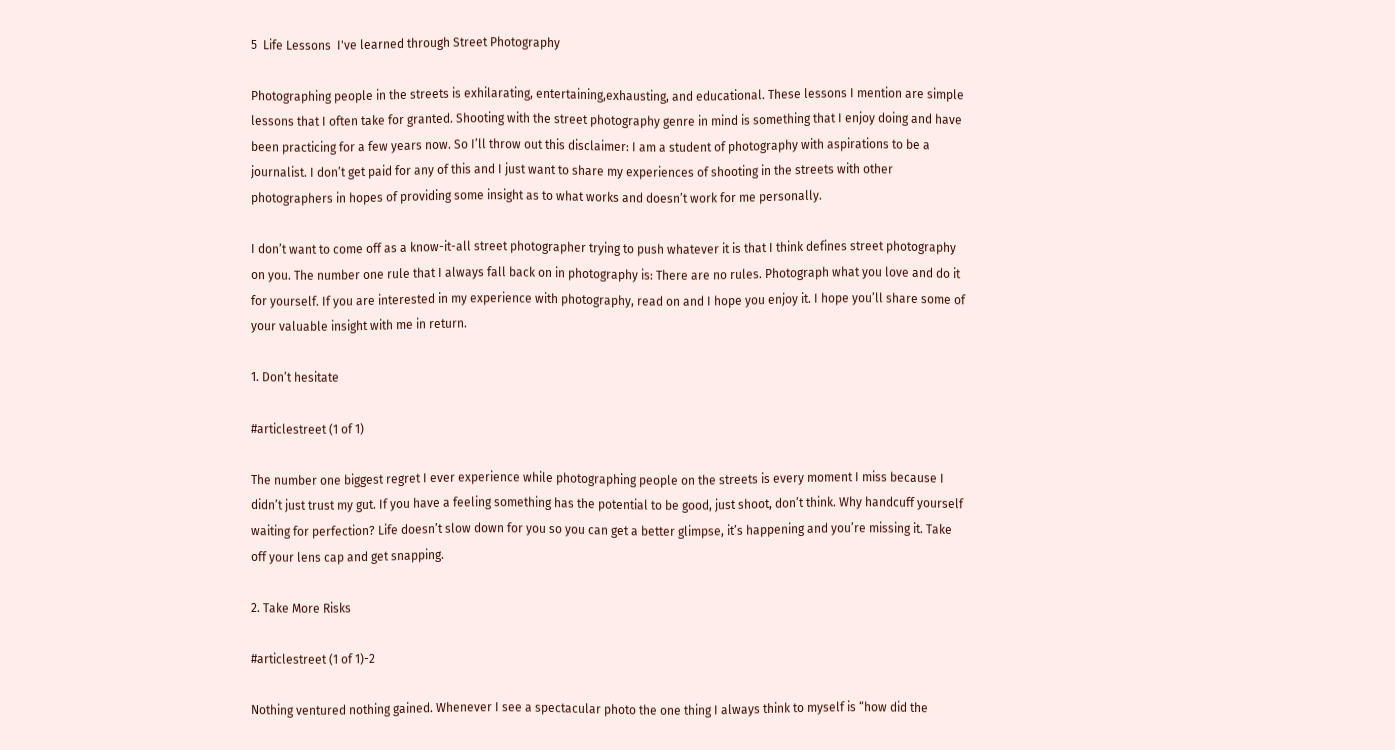5  Life Lessons  I've learned through Street Photography

Photographing people in the streets is exhilarating, entertaining,exhausting, and educational. These lessons I mention are simple lessons that I often take for granted. Shooting with the street photography genre in mind is something that I enjoy doing and have been practicing for a few years now. So I’ll throw out this disclaimer: I am a student of photography with aspirations to be a journalist. I don’t get paid for any of this and I just want to share my experiences of shooting in the streets with other photographers in hopes of providing some insight as to what works and doesn’t work for me personally.

I don’t want to come off as a know-it-all street photographer trying to push whatever it is that I think defines street photography on you. The number one rule that I always fall back on in photography is: There are no rules. Photograph what you love and do it for yourself. If you are interested in my experience with photography, read on and I hope you enjoy it. I hope you’ll share some of your valuable insight with me in return.

1. Don’t hesitate

#articlestreet (1 of 1)

The number one biggest regret I ever experience while photographing people on the streets is every moment I miss because I didn’t just trust my gut. If you have a feeling something has the potential to be good, just shoot, don’t think. Why handcuff yourself waiting for perfection? Life doesn’t slow down for you so you can get a better glimpse, it’s happening and you’re missing it. Take off your lens cap and get snapping.

2. Take More Risks

#articlestreet (1 of 1)-2

Nothing ventured nothing gained. Whenever I see a spectacular photo the one thing I always think to myself is “how did the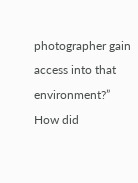photographer gain access into that environment?” How did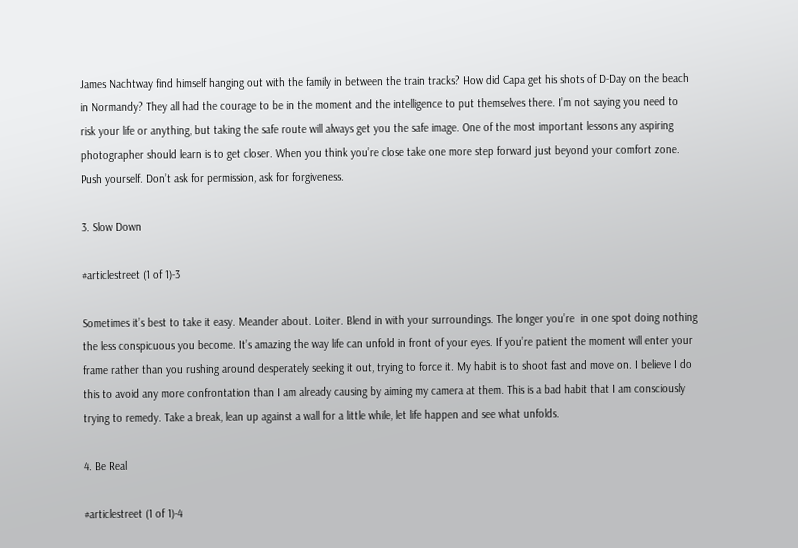James Nachtway find himself hanging out with the family in between the train tracks? How did Capa get his shots of D-Day on the beach in Normandy? They all had the courage to be in the moment and the intelligence to put themselves there. I’m not saying you need to risk your life or anything, but taking the safe route will always get you the safe image. One of the most important lessons any aspiring photographer should learn is to get closer. When you think you’re close take one more step forward just beyond your comfort zone. Push yourself. Don’t ask for permission, ask for forgiveness.

3. Slow Down

#articlestreet (1 of 1)-3

Sometimes it’s best to take it easy. Meander about. Loiter. Blend in with your surroundings. The longer you’re  in one spot doing nothing the less conspicuous you become. It’s amazing the way life can unfold in front of your eyes. If you’re patient the moment will enter your frame rather than you rushing around desperately seeking it out, trying to force it. My habit is to shoot fast and move on. I believe I do this to avoid any more confrontation than I am already causing by aiming my camera at them. This is a bad habit that I am consciously trying to remedy. Take a break, lean up against a wall for a little while, let life happen and see what unfolds.

4. Be Real

#articlestreet (1 of 1)-4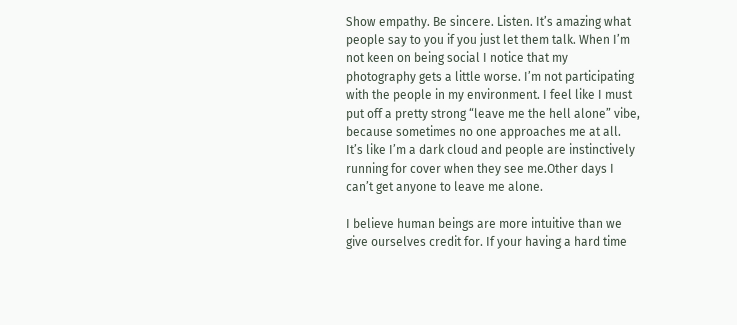Show empathy. Be sincere. Listen. It’s amazing what people say to you if you just let them talk. When I’m not keen on being social I notice that my photography gets a little worse. I’m not participating with the people in my environment. I feel like I must put off a pretty strong “leave me the hell alone” vibe, because sometimes no one approaches me at all. It’s like I’m a dark cloud and people are instinctively running for cover when they see me.Other days I can’t get anyone to leave me alone.

I believe human beings are more intuitive than we give ourselves credit for. If your having a hard time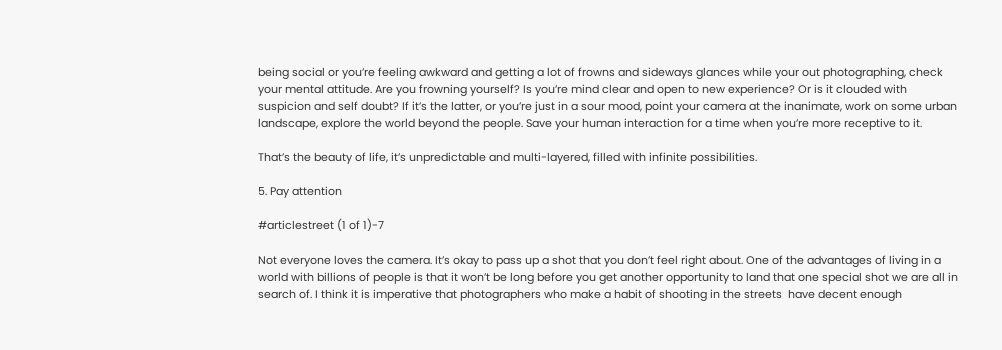being social or you’re feeling awkward and getting a lot of frowns and sideways glances while your out photographing, check your mental attitude. Are you frowning yourself? Is you’re mind clear and open to new experience? Or is it clouded with suspicion and self doubt? If it’s the latter, or you’re just in a sour mood, point your camera at the inanimate, work on some urban landscape, explore the world beyond the people. Save your human interaction for a time when you’re more receptive to it.

That’s the beauty of life, it’s unpredictable and multi-layered, filled with infinite possibilities.

5. Pay attention

#articlestreet (1 of 1)-7

Not everyone loves the camera. It’s okay to pass up a shot that you don’t feel right about. One of the advantages of living in a world with billions of people is that it won’t be long before you get another opportunity to land that one special shot we are all in search of. I think it is imperative that photographers who make a habit of shooting in the streets  have decent enough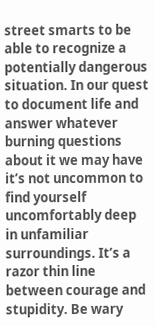street smarts to be able to recognize a potentially dangerous situation. In our quest to document life and answer whatever burning questions about it we may have it’s not uncommon to find yourself uncomfortably deep in unfamiliar surroundings. It’s a razor thin line between courage and stupidity. Be wary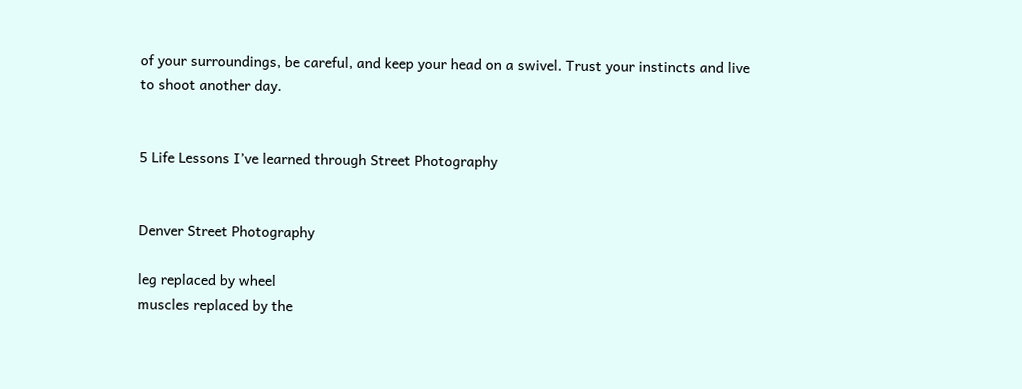of your surroundings, be careful, and keep your head on a swivel. Trust your instincts and live to shoot another day.


5 Life Lessons I’ve learned through Street Photography


Denver Street Photography

leg replaced by wheel
muscles replaced by the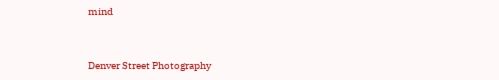mind


Denver Street Photography